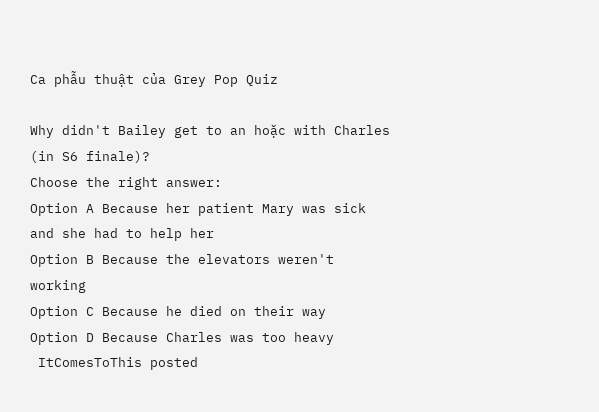Ca phẫu thuật của Grey Pop Quiz

Why didn't Bailey get to an hoặc with Charles (in S6 finale)?
Choose the right answer:
Option A Because her patient Mary was sick and she had to help her
Option B Because the elevators weren't working
Option C Because he died on their way
Option D Because Charles was too heavy
 ItComesToThis posted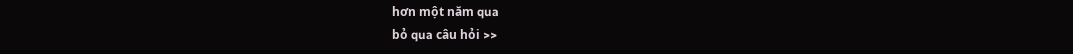hơn một năm qua
bỏ qua câu hỏi >>